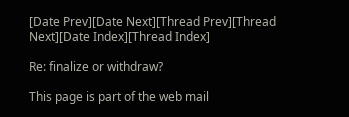[Date Prev][Date Next][Thread Prev][Thread Next][Date Index][Thread Index]

Re: finalize or withdraw?

This page is part of the web mail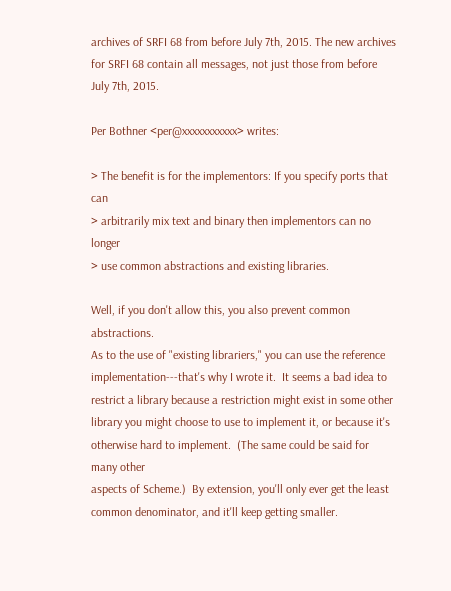archives of SRFI 68 from before July 7th, 2015. The new archives for SRFI 68 contain all messages, not just those from before July 7th, 2015.

Per Bothner <per@xxxxxxxxxxx> writes:

> The benefit is for the implementors: If you specify ports that can
> arbitrarily mix text and binary then implementors can no longer
> use common abstractions and existing libraries.

Well, if you don't allow this, you also prevent common abstractions.
As to the use of "existing librariers," you can use the reference
implementation---that's why I wrote it.  It seems a bad idea to
restrict a library because a restriction might exist in some other
library you might choose to use to implement it, or because it's
otherwise hard to implement.  (The same could be said for many other
aspects of Scheme.)  By extension, you'll only ever get the least
common denominator, and it'll keep getting smaller.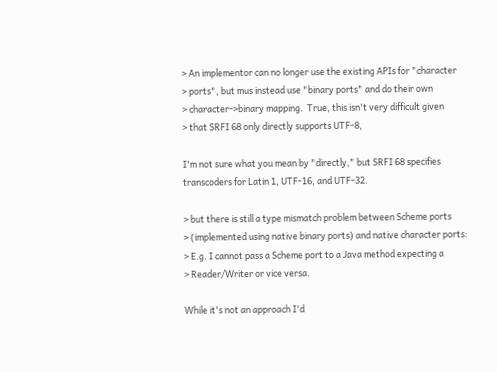> An implementor can no longer use the existing APIs for "character
> ports", but mus instead use "binary ports" and do their own
> character->binary mapping.  True, this isn't very difficult given
> that SRFI 68 only directly supports UTF-8,

I'm not sure what you mean by "directly," but SRFI 68 specifies
transcoders for Latin 1, UTF-16, and UTF-32.

> but there is still a type mismatch problem between Scheme ports
> (implemented using native binary ports) and native character ports:
> E.g. I cannot pass a Scheme port to a Java method expecting a
> Reader/Writer or vice versa.

While it's not an approach I'd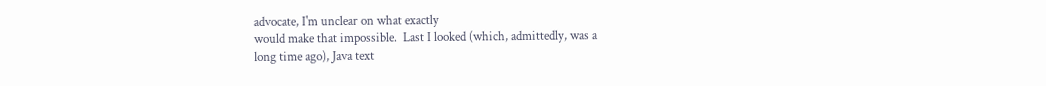advocate, I'm unclear on what exactly
would make that impossible.  Last I looked (which, admittedly, was a
long time ago), Java text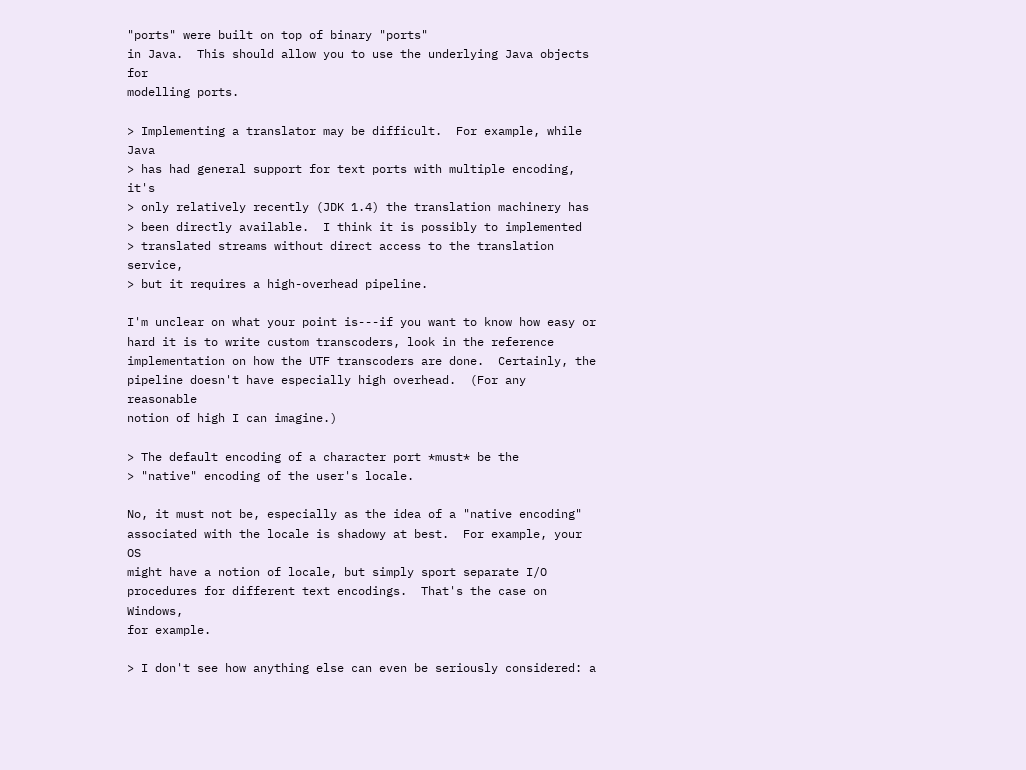"ports" were built on top of binary "ports"
in Java.  This should allow you to use the underlying Java objects for
modelling ports.

> Implementing a translator may be difficult.  For example, while Java
> has had general support for text ports with multiple encoding, it's
> only relatively recently (JDK 1.4) the translation machinery has
> been directly available.  I think it is possibly to implemented
> translated streams without direct access to the translation service,
> but it requires a high-overhead pipeline.

I'm unclear on what your point is---if you want to know how easy or
hard it is to write custom transcoders, look in the reference
implementation on how the UTF transcoders are done.  Certainly, the
pipeline doesn't have especially high overhead.  (For any reasonable
notion of high I can imagine.)

> The default encoding of a character port *must* be the
> "native" encoding of the user's locale.

No, it must not be, especially as the idea of a "native encoding"
associated with the locale is shadowy at best.  For example, your OS
might have a notion of locale, but simply sport separate I/O
procedures for different text encodings.  That's the case on Windows,
for example.

> I don't see how anything else can even be seriously considered: a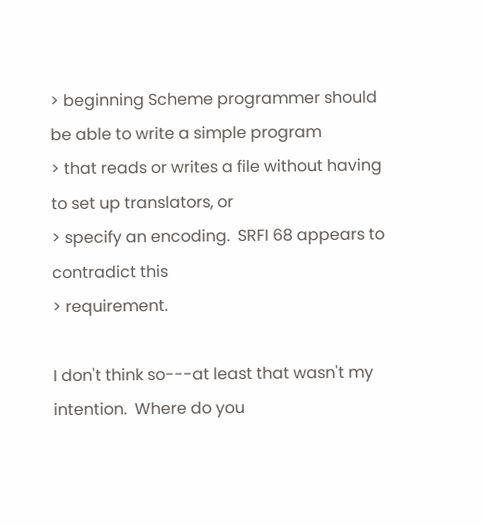> beginning Scheme programmer should be able to write a simple program
> that reads or writes a file without having to set up translators, or
> specify an encoding.  SRFI 68 appears to contradict this
> requirement.

I don't think so---at least that wasn't my intention.  Where do you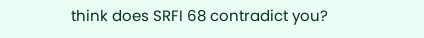think does SRFI 68 contradict you?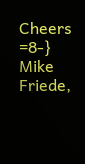Cheers =8-} Mike
Friede,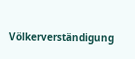Völkerverständigung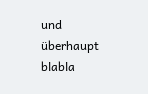und überhaupt blabla